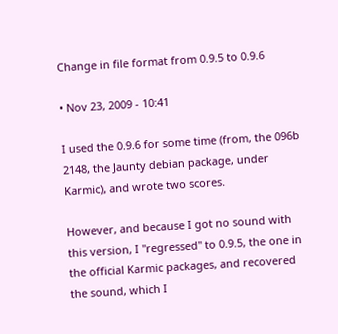Change in file format from 0.9.5 to 0.9.6

• Nov 23, 2009 - 10:41

I used the 0.9.6 for some time (from, the 096b 2148, the Jaunty debian package, under Karmic), and wrote two scores.

However, and because I got no sound with this version, I "regressed" to 0.9.5, the one in the official Karmic packages, and recovered the sound, which I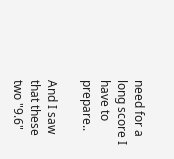need for a long score I have to prepare..

And I saw that these two "9.6"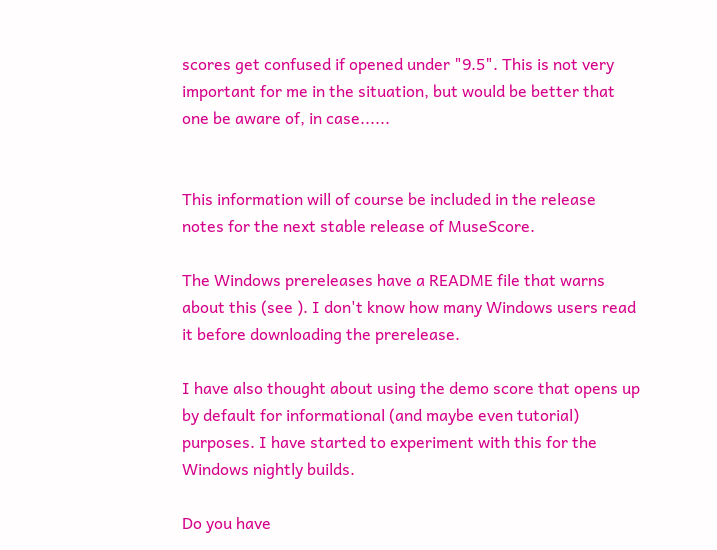scores get confused if opened under "9.5". This is not very important for me in the situation, but would be better that one be aware of, in case......


This information will of course be included in the release notes for the next stable release of MuseScore.

The Windows prereleases have a README file that warns about this (see ). I don't know how many Windows users read it before downloading the prerelease.

I have also thought about using the demo score that opens up by default for informational (and maybe even tutorial) purposes. I have started to experiment with this for the Windows nightly builds.

Do you have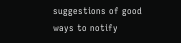suggestions of good ways to notify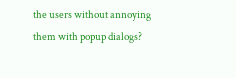the users without annoying them with popup dialogs?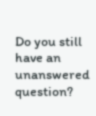Do you still have an unanswered question?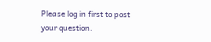Please log in first to post your question.